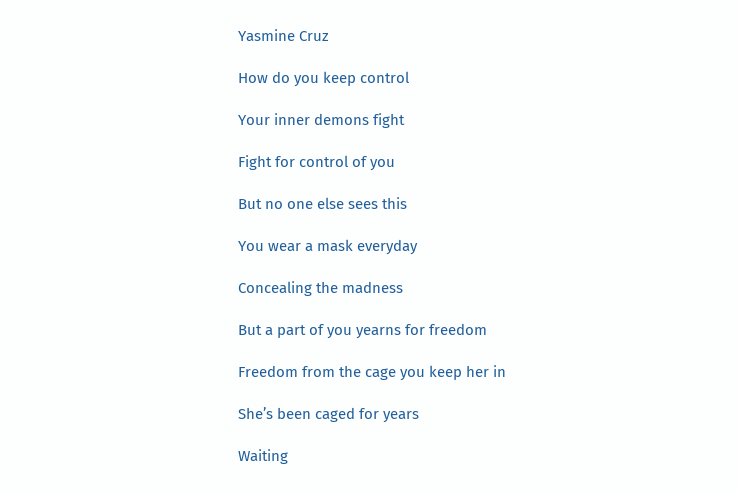Yasmine Cruz

How do you keep control

Your inner demons fight

Fight for control of you

But no one else sees this

You wear a mask everyday

Concealing the madness

But a part of you yearns for freedom

Freedom from the cage you keep her in

She’s been caged for years

Waiting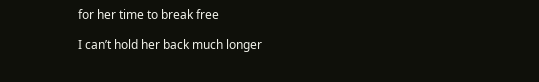for her time to break free

I can’t hold her back much longer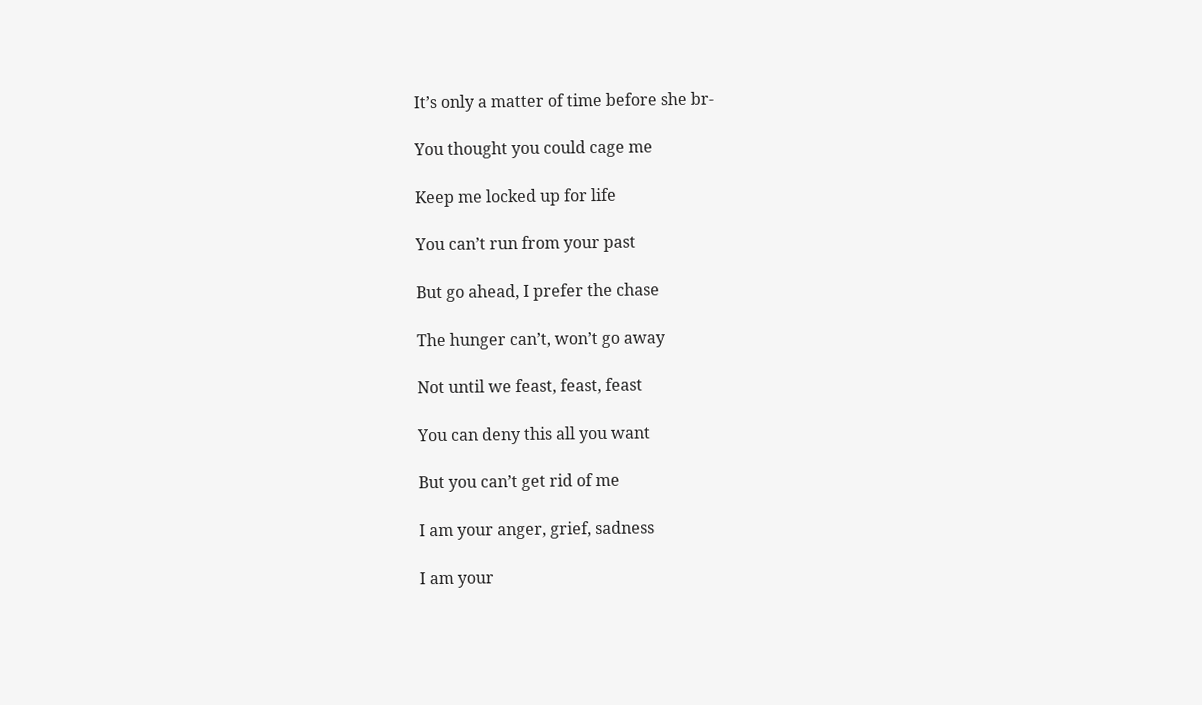It’s only a matter of time before she br-

You thought you could cage me

Keep me locked up for life

You can’t run from your past

But go ahead, I prefer the chase

The hunger can’t, won’t go away

Not until we feast, feast, feast

You can deny this all you want

But you can’t get rid of me

I am your anger, grief, sadness

I am your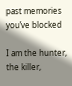past memories you’ve blocked

I am the hunter, the killer,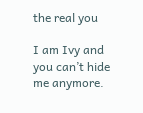the real you

I am Ivy and you can’t hide me anymore.